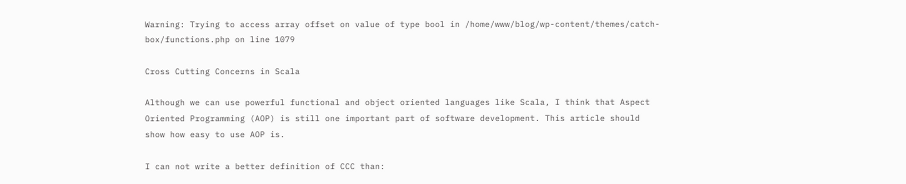Warning: Trying to access array offset on value of type bool in /home/www/blog/wp-content/themes/catch-box/functions.php on line 1079

Cross Cutting Concerns in Scala

Although we can use powerful functional and object oriented languages like Scala, I think that Aspect Oriented Programming (AOP) is still one important part of software development. This article should show how easy to use AOP is.

I can not write a better definition of CCC than: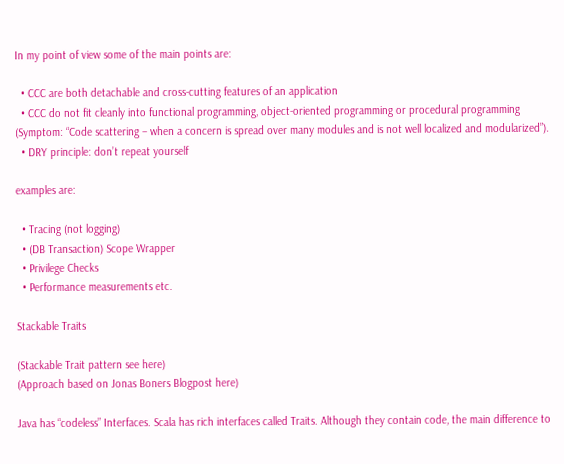In my point of view some of the main points are:

  • CCC are both detachable and cross-cutting features of an application
  • CCC do not fit cleanly into functional programming, object-oriented programming or procedural programming (Symptom: “Code scattering – when a concern is spread over many modules and is not well localized and modularized”).
  • DRY principle: don’t repeat yourself

examples are:

  • Tracing (not logging)
  • (DB Transaction) Scope Wrapper
  • Privilege Checks
  • Performance measurements etc.

Stackable Traits

(Stackable Trait pattern see here)
(Approach based on Jonas Boners Blogpost here)

Java has “codeless” Interfaces. Scala has rich interfaces called Traits. Although they contain code, the main difference to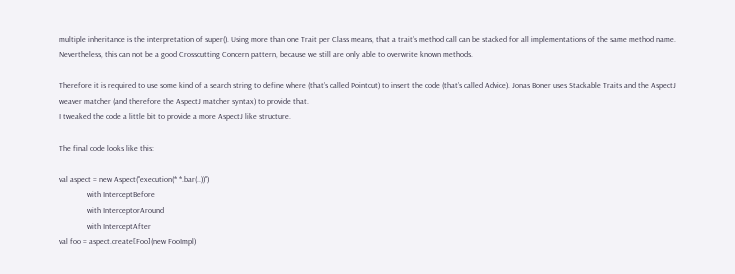multiple inheritance is the interpretation of super(). Using more than one Trait per Class means, that a trait’s method call can be stacked for all implementations of the same method name.
Nevertheless, this can not be a good Crosscutting Concern pattern, because we still are only able to overwrite known methods.

Therefore it is required to use some kind of a search string to define where (that’s called Pointcut) to insert the code (that’s called Advice). Jonas Boner uses Stackable Traits and the AspectJ weaver matcher (and therefore the AspectJ matcher syntax) to provide that.
I tweaked the code a little bit to provide a more AspectJ like structure.

The final code looks like this:

val aspect = new Aspect("execution(* *.bar(..))")
              with InterceptBefore
              with InterceptorAround
              with InterceptAfter
val foo = aspect.create[Foo](new FooImpl)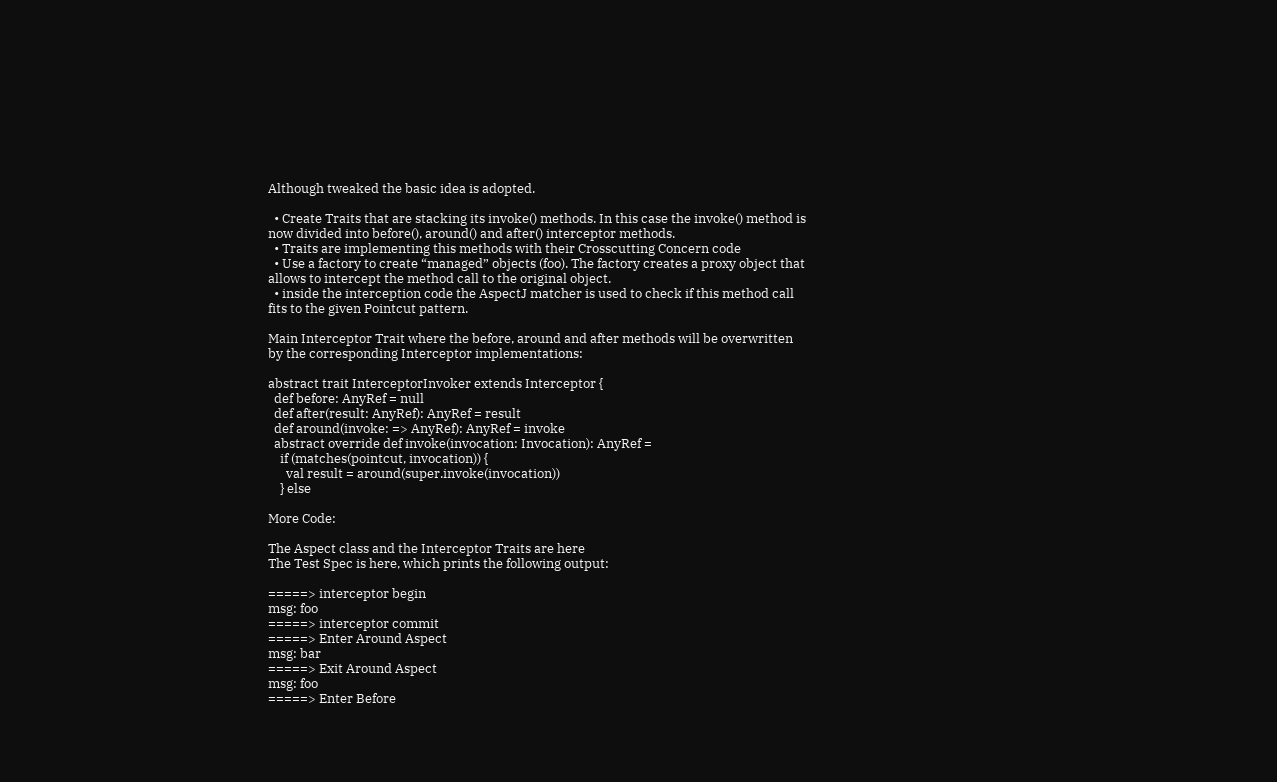Although tweaked the basic idea is adopted.

  • Create Traits that are stacking its invoke() methods. In this case the invoke() method is now divided into before(), around() and after() interceptor methods.
  • Traits are implementing this methods with their Crosscutting Concern code
  • Use a factory to create “managed” objects (foo). The factory creates a proxy object that allows to intercept the method call to the original object.
  • inside the interception code the AspectJ matcher is used to check if this method call fits to the given Pointcut pattern.

Main Interceptor Trait where the before, around and after methods will be overwritten by the corresponding Interceptor implementations:

abstract trait InterceptorInvoker extends Interceptor {
  def before: AnyRef = null
  def after(result: AnyRef): AnyRef = result
  def around(invoke: => AnyRef): AnyRef = invoke
  abstract override def invoke(invocation: Invocation): AnyRef =
    if (matches(pointcut, invocation)) {
      val result = around(super.invoke(invocation))
    } else

More Code:

The Aspect class and the Interceptor Traits are here
The Test Spec is here, which prints the following output:

=====> interceptor begin
msg: foo
=====> interceptor commit
=====> Enter Around Aspect
msg: bar
=====> Exit Around Aspect
msg: foo
=====> Enter Before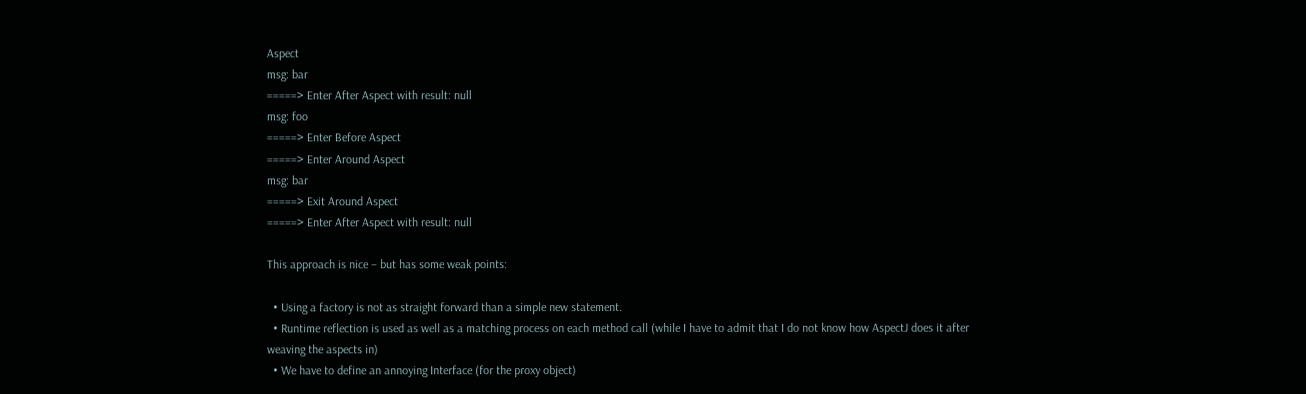Aspect
msg: bar
=====> Enter After Aspect with result: null
msg: foo
=====> Enter Before Aspect
=====> Enter Around Aspect
msg: bar
=====> Exit Around Aspect
=====> Enter After Aspect with result: null

This approach is nice – but has some weak points:

  • Using a factory is not as straight forward than a simple new statement.
  • Runtime reflection is used as well as a matching process on each method call (while I have to admit that I do not know how AspectJ does it after weaving the aspects in)
  • We have to define an annoying Interface (for the proxy object)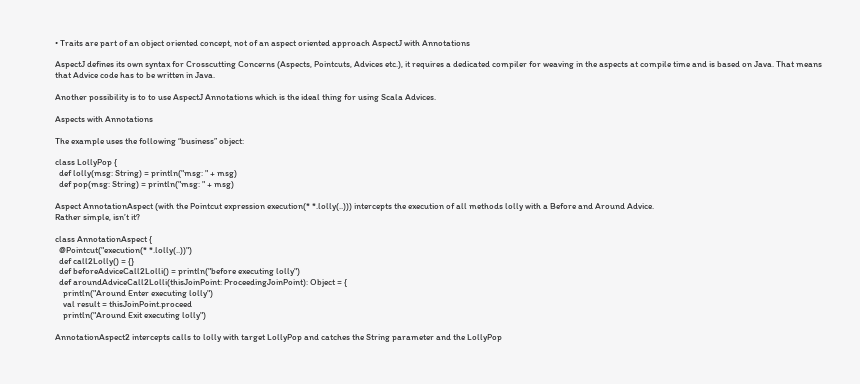• Traits are part of an object oriented concept, not of an aspect oriented approach AspectJ with Annotations

AspectJ defines its own syntax for Crosscutting Concerns (Aspects, Pointcuts, Advices etc.), it requires a dedicated compiler for weaving in the aspects at compile time and is based on Java. That means that Advice code has to be written in Java.

Another possibility is to to use AspectJ Annotations which is the ideal thing for using Scala Advices.

Aspects with Annotations

The example uses the following “business” object:

class LollyPop {
  def lolly(msg: String) = println("msg: " + msg)
  def pop(msg: String) = println("msg: " + msg)

Aspect AnnotationAspect (with the Pointcut expression execution(* *.lolly(..))) intercepts the execution of all methods lolly with a Before and Around Advice.
Rather simple, isn’t it?

class AnnotationAspect {
  @Pointcut("execution(* *.lolly(..))")
  def call2Lolly() = {}
  def beforeAdviceCall2Lolli() = println("before executing lolly")
  def aroundAdviceCall2Lolli(thisJoinPoint: ProceedingJoinPoint): Object = {
    println("Around Enter executing lolly")
    val result = thisJoinPoint.proceed
    println("Around Exit executing lolly")

AnnotationAspect2 intercepts calls to lolly with target LollyPop and catches the String parameter and the LollyPop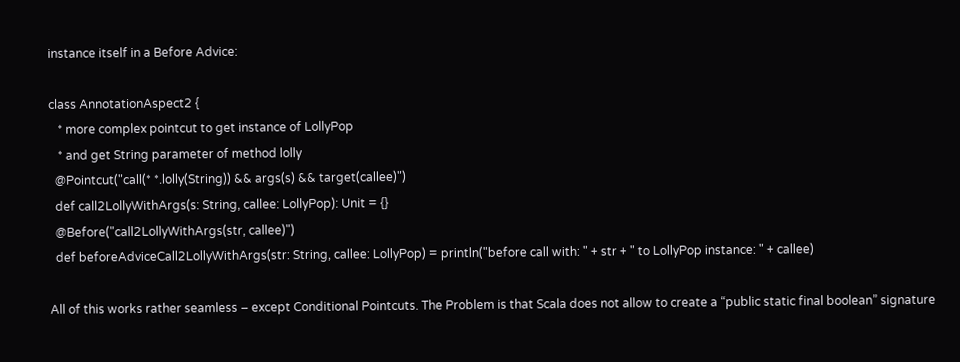instance itself in a Before Advice:

class AnnotationAspect2 {
   * more complex pointcut to get instance of LollyPop
   * and get String parameter of method lolly
  @Pointcut("call(* *.lolly(String)) && args(s) && target(callee)")
  def call2LollyWithArgs(s: String, callee: LollyPop): Unit = {}
  @Before("call2LollyWithArgs(str, callee)")
  def beforeAdviceCall2LollyWithArgs(str: String, callee: LollyPop) = println("before call with: " + str + " to LollyPop instance: " + callee)

All of this works rather seamless – except Conditional Pointcuts. The Problem is that Scala does not allow to create a “public static final boolean” signature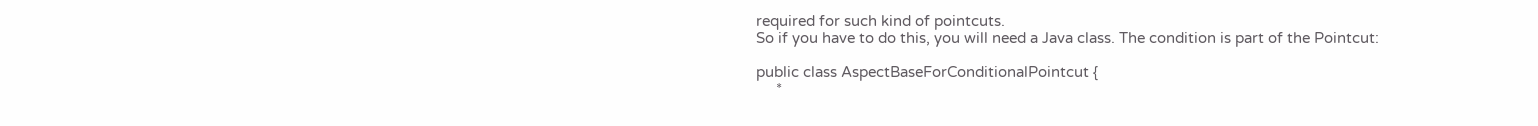required for such kind of pointcuts.
So if you have to do this, you will need a Java class. The condition is part of the Pointcut:

public class AspectBaseForConditionalPointcut {
     *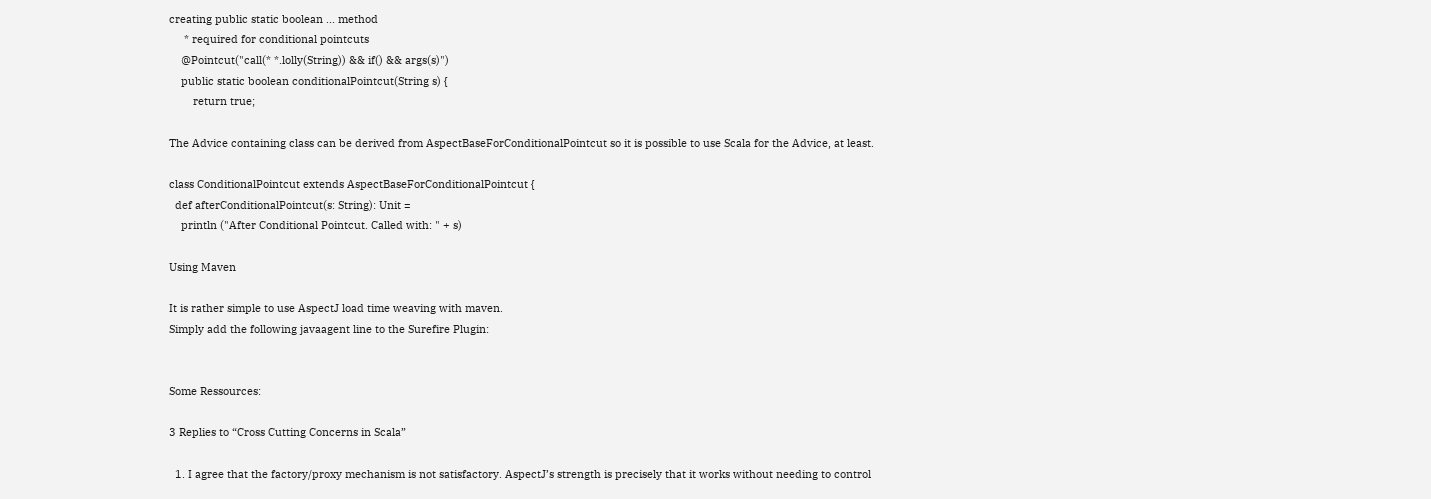creating public static boolean ... method
     * required for conditional pointcuts
    @Pointcut("call(* *.lolly(String)) && if() && args(s)")
    public static boolean conditionalPointcut(String s) {
        return true;

The Advice containing class can be derived from AspectBaseForConditionalPointcut so it is possible to use Scala for the Advice, at least.

class ConditionalPointcut extends AspectBaseForConditionalPointcut {
  def afterConditionalPointcut(s: String): Unit =
    println ("After Conditional Pointcut. Called with: " + s)

Using Maven

It is rather simple to use AspectJ load time weaving with maven.
Simply add the following javaagent line to the Surefire Plugin:


Some Ressources:

3 Replies to “Cross Cutting Concerns in Scala”

  1. I agree that the factory/proxy mechanism is not satisfactory. AspectJ’s strength is precisely that it works without needing to control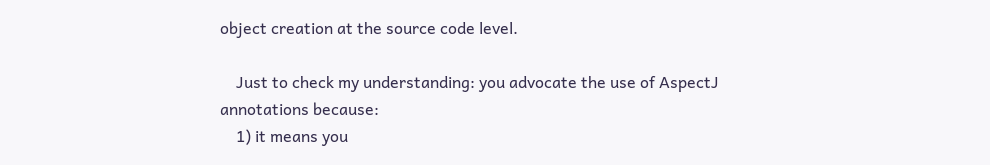object creation at the source code level.

    Just to check my understanding: you advocate the use of AspectJ annotations because:
    1) it means you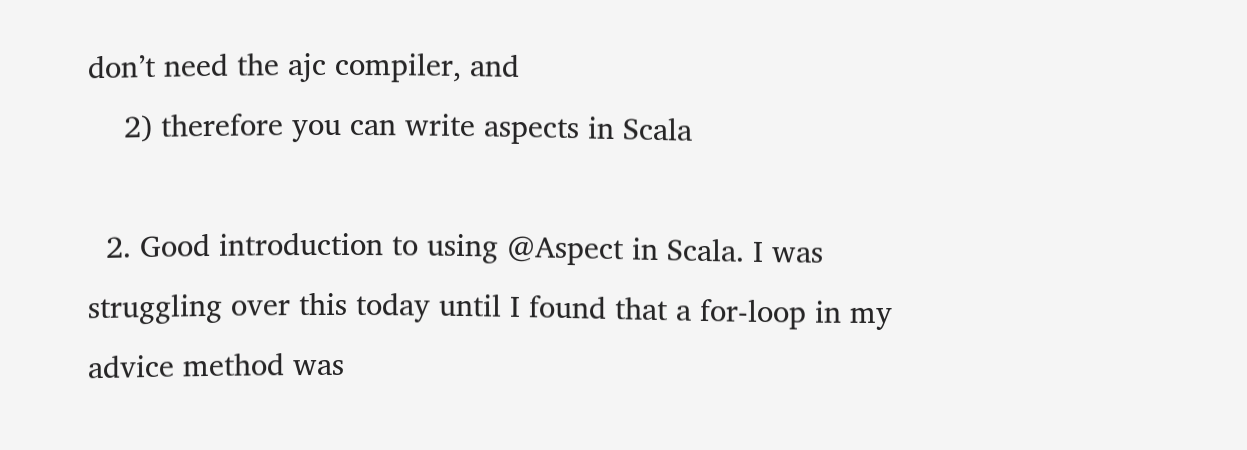don’t need the ajc compiler, and
    2) therefore you can write aspects in Scala

  2. Good introduction to using @Aspect in Scala. I was struggling over this today until I found that a for-loop in my advice method was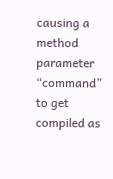causing a method parameter “command” to get compiled as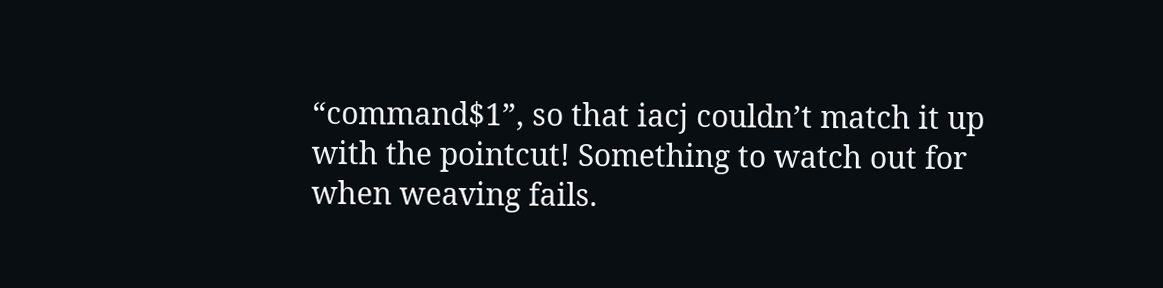“command$1”, so that iacj couldn’t match it up with the pointcut! Something to watch out for when weaving fails.